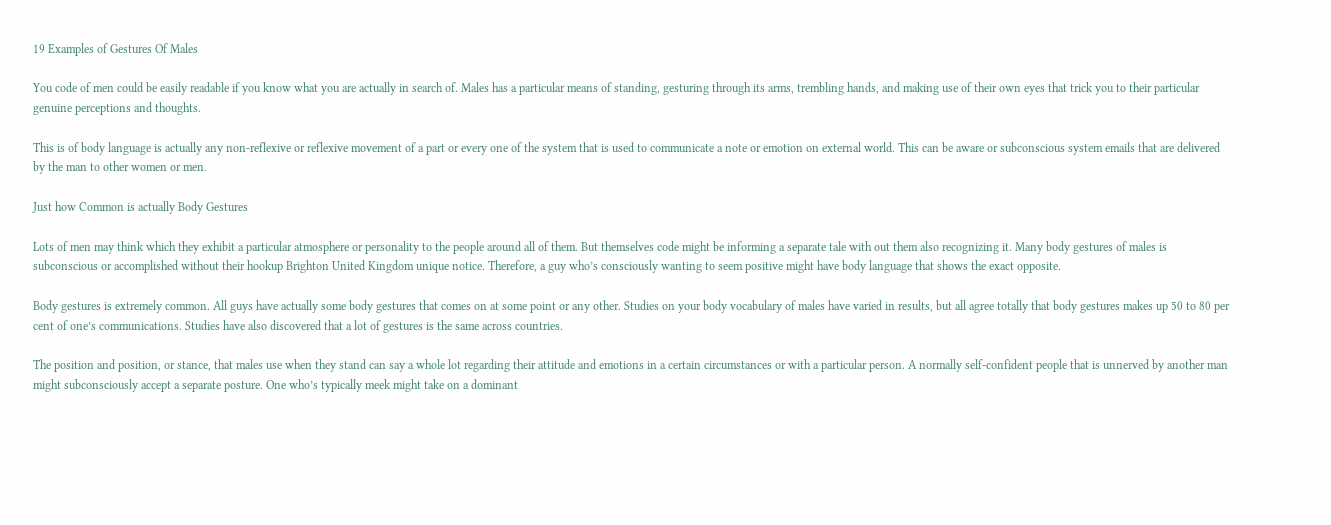19 Examples of Gestures Of Males

You code of men could be easily readable if you know what you are actually in search of. Males has a particular means of standing, gesturing through its arms, trembling hands, and making use of their own eyes that trick you to their particular genuine perceptions and thoughts.

This is of body language is actually any non-reflexive or reflexive movement of a part or every one of the system that is used to communicate a note or emotion on external world. This can be aware or subconscious system emails that are delivered by the man to other women or men.

Just how Common is actually Body Gestures

Lots of men may think which they exhibit a particular atmosphere or personality to the people around all of them. But themselves code might be informing a separate tale with out them also recognizing it. Many body gestures of males is subconscious or accomplished without their hookup Brighton United Kingdom unique notice. Therefore, a guy who’s consciously wanting to seem positive might have body language that shows the exact opposite.

Body gestures is extremely common. All guys have actually some body gestures that comes on at some point or any other. Studies on your body vocabulary of males have varied in results, but all agree totally that body gestures makes up 50 to 80 per cent of one’s communications. Studies have also discovered that a lot of gestures is the same across countries.

The position and position, or stance, that males use when they stand can say a whole lot regarding their attitude and emotions in a certain circumstances or with a particular person. A normally self-confident people that is unnerved by another man might subconsciously accept a separate posture. One who’s typically meek might take on a dominant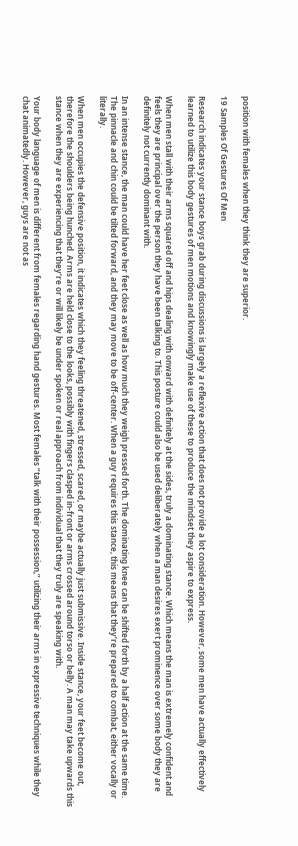position with females when they think they are superior.

19 Samples Of Gestures Of Men

Research indicates your stance boys grab during discussions is largely a reflexive action that does not provide a lot consideration. However, some men have actually effectively learned to utilize this body gestures of men motions and knowingly make use of these to produce the mindset they aspire to express.

When men stall with their arms squared off and hips dealing with onward with definitely at the sides, truly a dominating stance. Which means the man is extremely confident and feels they are principal over the person they have been talking to. This posture could also be used deliberately when a man desires exert prominence over some body they are definitely not currently dominant with.

In an intense stance, the man could have her feet close as well as how much they weigh pressed forth. The dominating knee can be shifted forth by a half action at the same time. The pinnacle and chin could be tilted forward, and they may move to be off-center. When a guy requires this stance, this means that they’re prepared to combat, either vocally or literally.

When men occupies the defensive position, it indicates which they feeling threatened, stressed, scared, or maybe actually just submissive. Inside stance, your feet become out, therefore the shoulders being hunched. Arms are held close to the looks, possibly with fingers clasped in-front or arms crossed around torso or belly. A man may take upwards this stance when they are experiencing that they’re or will likely be under spoken or real approach from individual that they truly are speaking with.

Your body language of men is different from females regarding hand gestures. Most females “talk with their possession,” utilizing their arms in expressive techniques while they chat animatedly. However, guys are not as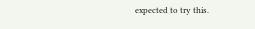expected to try this.